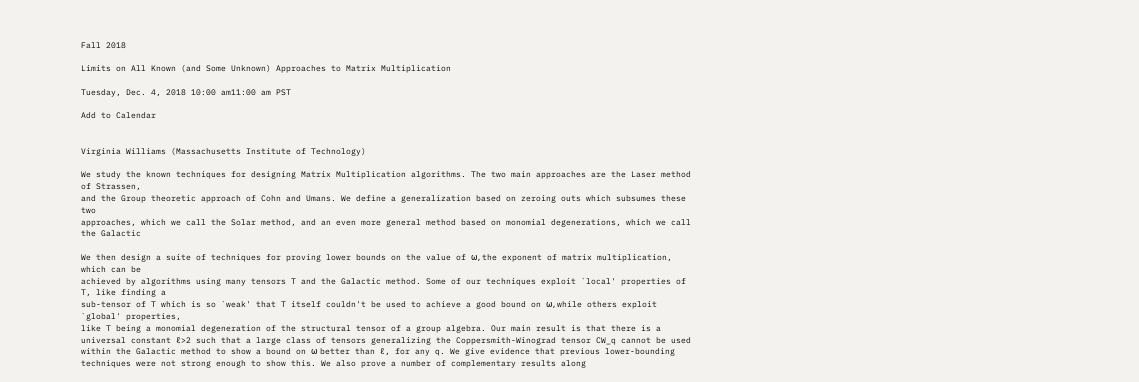Fall 2018

Limits on All Known (and Some Unknown) Approaches to Matrix Multiplication

Tuesday, Dec. 4, 2018 10:00 am11:00 am PST

Add to Calendar


Virginia Williams (Massachusetts Institute of Technology)

We study the known techniques for designing Matrix Multiplication algorithms. The two main approaches are the Laser method of Strassen,
and the Group theoretic approach of Cohn and Umans. We define a generalization based on zeroing outs which subsumes these two
approaches, which we call the Solar method, and an even more general method based on monomial degenerations, which we call the Galactic

We then design a suite of techniques for proving lower bounds on the value of ω, the exponent of matrix multiplication, which can be
achieved by algorithms using many tensors T and the Galactic method. Some of our techniques exploit `local' properties of T, like finding a
sub-tensor of T which is so `weak' that T itself couldn't be used to achieve a good bound on ω, while others exploit `global' properties,
like T being a monomial degeneration of the structural tensor of a group algebra. Our main result is that there is a universal constant ℓ>2 such that a large class of tensors generalizing the Coppersmith-Winograd tensor CW_q cannot be used within the Galactic method to show a bound on ω better than ℓ, for any q. We give evidence that previous lower-bounding techniques were not strong enough to show this. We also prove a number of complementary results along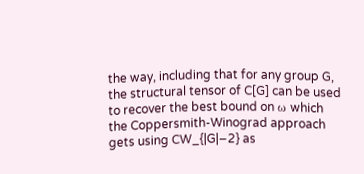the way, including that for any group G, the structural tensor of C[G] can be used to recover the best bound on ω which the Coppersmith-Winograd approach gets using CW_{|G|−2} as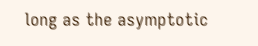long as the asymptotic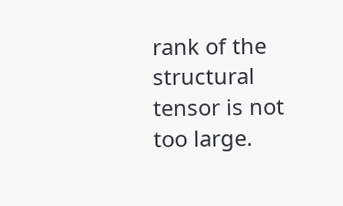rank of the structural tensor is not too large.